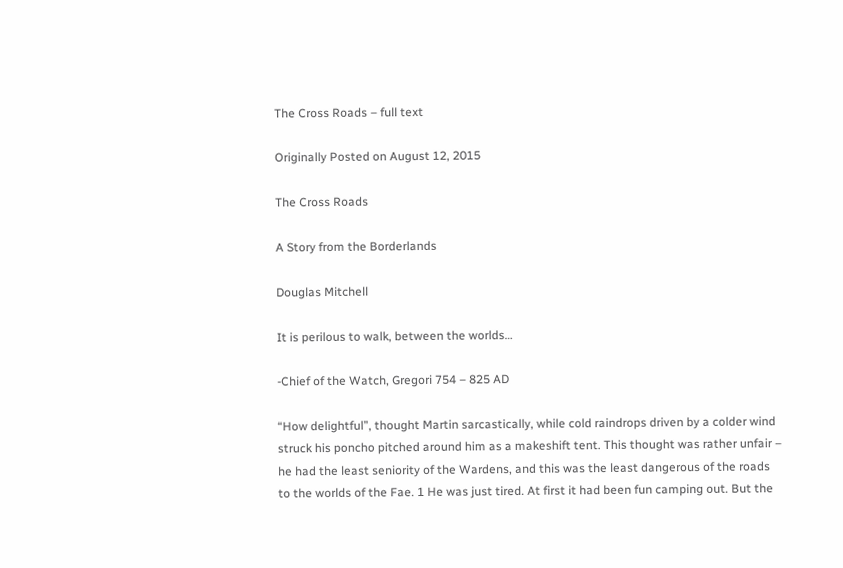The Cross Roads – full text

Originally Posted on August 12, 2015

The Cross Roads

A Story from the Borderlands

Douglas Mitchell

It is perilous to walk, between the worlds…

-Chief of the Watch, Gregori 754 – 825 AD

“How delightful”, thought Martin sarcastically, while cold raindrops driven by a colder wind struck his poncho pitched around him as a makeshift tent. This thought was rather unfair – he had the least seniority of the Wardens, and this was the least dangerous of the roads to the worlds of the Fae. 1 He was just tired. At first it had been fun camping out. But the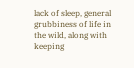lack of sleep, general grubbiness of life in the wild, along with keeping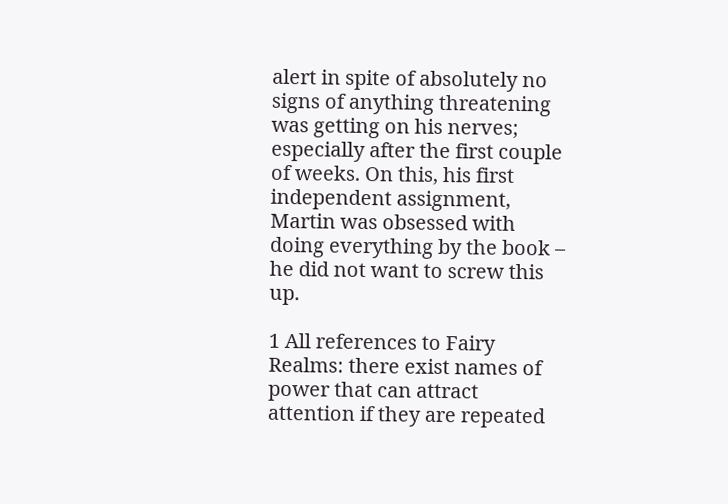alert in spite of absolutely no signs of anything threatening was getting on his nerves; especially after the first couple of weeks. On this, his first independent assignment, Martin was obsessed with doing everything by the book – he did not want to screw this up.

1 All references to Fairy Realms: there exist names of power that can attract attention if they are repeated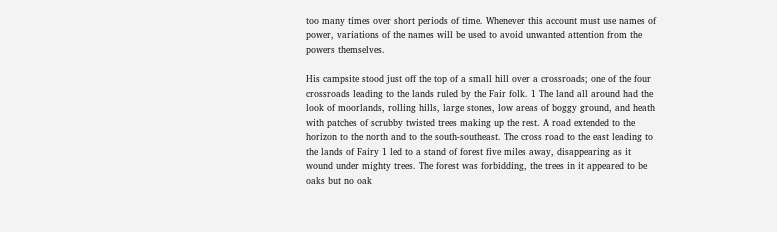too many times over short periods of time. Whenever this account must use names of power, variations of the names will be used to avoid unwanted attention from the powers themselves.

His campsite stood just off the top of a small hill over a crossroads; one of the four crossroads leading to the lands ruled by the Fair folk. 1 The land all around had the look of moorlands, rolling hills, large stones, low areas of boggy ground, and heath with patches of scrubby twisted trees making up the rest. A road extended to the horizon to the north and to the south-southeast. The cross road to the east leading to the lands of Fairy 1 led to a stand of forest five miles away, disappearing as it wound under mighty trees. The forest was forbidding, the trees in it appeared to be oaks but no oak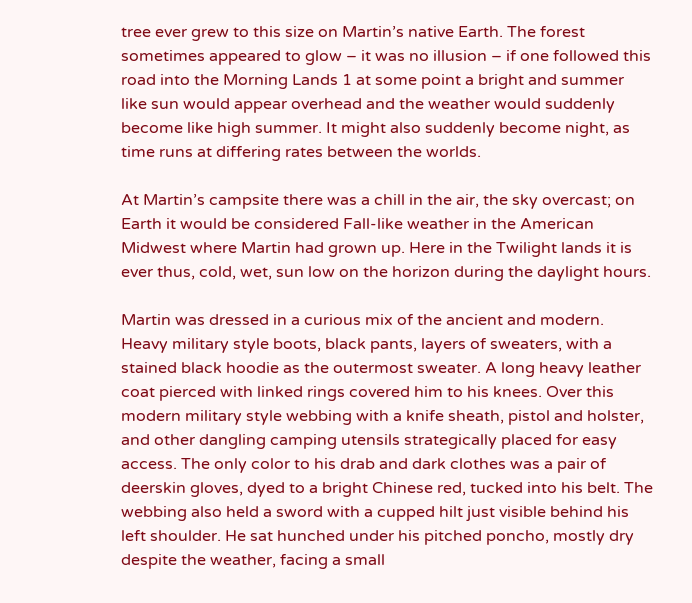tree ever grew to this size on Martin’s native Earth. The forest sometimes appeared to glow – it was no illusion – if one followed this road into the Morning Lands 1 at some point a bright and summer like sun would appear overhead and the weather would suddenly become like high summer. It might also suddenly become night, as time runs at differing rates between the worlds.

At Martin’s campsite there was a chill in the air, the sky overcast; on Earth it would be considered Fall-like weather in the American Midwest where Martin had grown up. Here in the Twilight lands it is ever thus, cold, wet, sun low on the horizon during the daylight hours.

Martin was dressed in a curious mix of the ancient and modern. Heavy military style boots, black pants, layers of sweaters, with a stained black hoodie as the outermost sweater. A long heavy leather coat pierced with linked rings covered him to his knees. Over this modern military style webbing with a knife sheath, pistol and holster, and other dangling camping utensils strategically placed for easy access. The only color to his drab and dark clothes was a pair of deerskin gloves, dyed to a bright Chinese red, tucked into his belt. The webbing also held a sword with a cupped hilt just visible behind his left shoulder. He sat hunched under his pitched poncho, mostly dry despite the weather, facing a small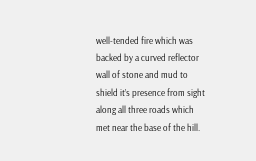well-tended fire which was backed by a curved reflector wall of stone and mud to shield it’s presence from sight along all three roads which met near the base of the hill.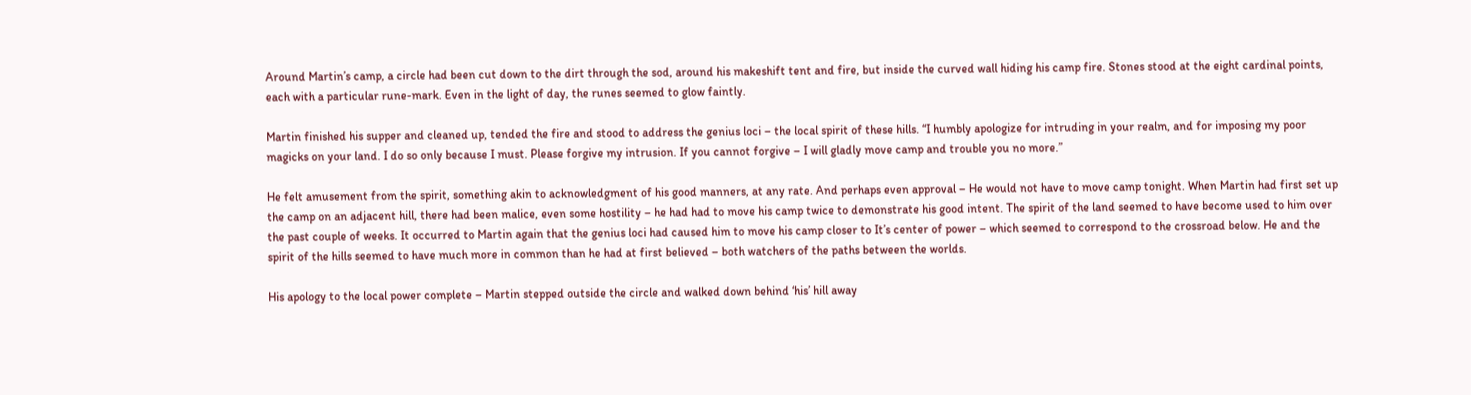Around Martin’s camp, a circle had been cut down to the dirt through the sod, around his makeshift tent and fire, but inside the curved wall hiding his camp fire. Stones stood at the eight cardinal points, each with a particular rune-mark. Even in the light of day, the runes seemed to glow faintly.

Martin finished his supper and cleaned up, tended the fire and stood to address the genius loci – the local spirit of these hills. “I humbly apologize for intruding in your realm, and for imposing my poor magicks on your land. I do so only because I must. Please forgive my intrusion. If you cannot forgive – I will gladly move camp and trouble you no more.”

He felt amusement from the spirit, something akin to acknowledgment of his good manners, at any rate. And perhaps even approval – He would not have to move camp tonight. When Martin had first set up the camp on an adjacent hill, there had been malice, even some hostility – he had had to move his camp twice to demonstrate his good intent. The spirit of the land seemed to have become used to him over the past couple of weeks. It occurred to Martin again that the genius loci had caused him to move his camp closer to It’s center of power – which seemed to correspond to the crossroad below. He and the spirit of the hills seemed to have much more in common than he had at first believed – both watchers of the paths between the worlds.

His apology to the local power complete – Martin stepped outside the circle and walked down behind ‘his’ hill away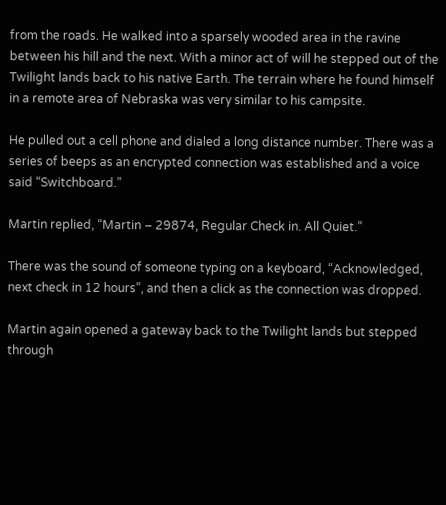from the roads. He walked into a sparsely wooded area in the ravine between his hill and the next. With a minor act of will he stepped out of the Twilight lands back to his native Earth. The terrain where he found himself in a remote area of Nebraska was very similar to his campsite.

He pulled out a cell phone and dialed a long distance number. There was a series of beeps as an encrypted connection was established and a voice said “Switchboard.”

Martin replied, “Martin – 29874, Regular Check in. All Quiet.”

There was the sound of someone typing on a keyboard, “Acknowledged, next check in 12 hours”, and then a click as the connection was dropped.

Martin again opened a gateway back to the Twilight lands but stepped through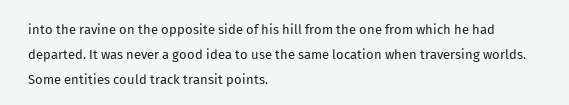into the ravine on the opposite side of his hill from the one from which he had departed. It was never a good idea to use the same location when traversing worlds. Some entities could track transit points.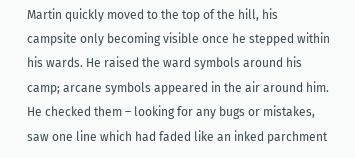Martin quickly moved to the top of the hill, his campsite only becoming visible once he stepped within his wards. He raised the ward symbols around his camp; arcane symbols appeared in the air around him. He checked them – looking for any bugs or mistakes, saw one line which had faded like an inked parchment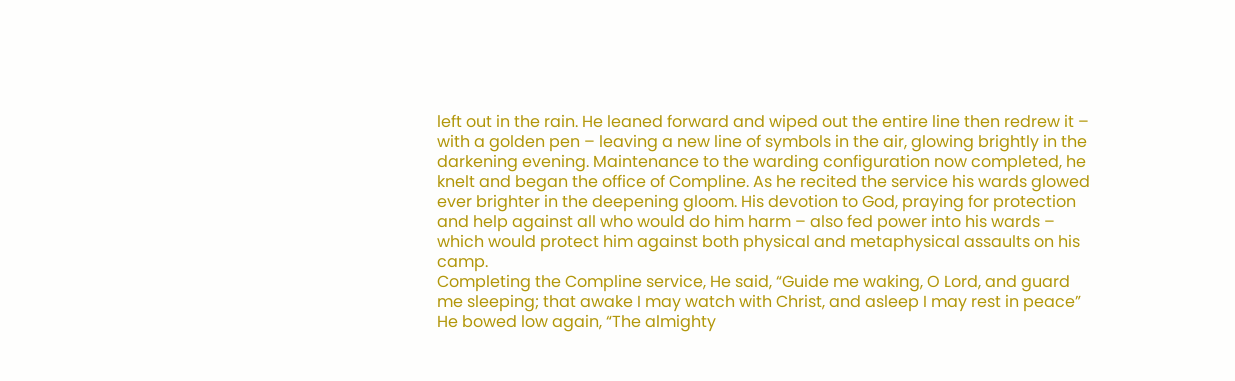left out in the rain. He leaned forward and wiped out the entire line then redrew it – with a golden pen – leaving a new line of symbols in the air, glowing brightly in the darkening evening. Maintenance to the warding configuration now completed, he knelt and began the office of Compline. As he recited the service his wards glowed ever brighter in the deepening gloom. His devotion to God, praying for protection and help against all who would do him harm – also fed power into his wards – which would protect him against both physical and metaphysical assaults on his camp.
Completing the Compline service, He said, “Guide me waking, O Lord, and guard me sleeping; that awake I may watch with Christ, and asleep I may rest in peace” He bowed low again, “The almighty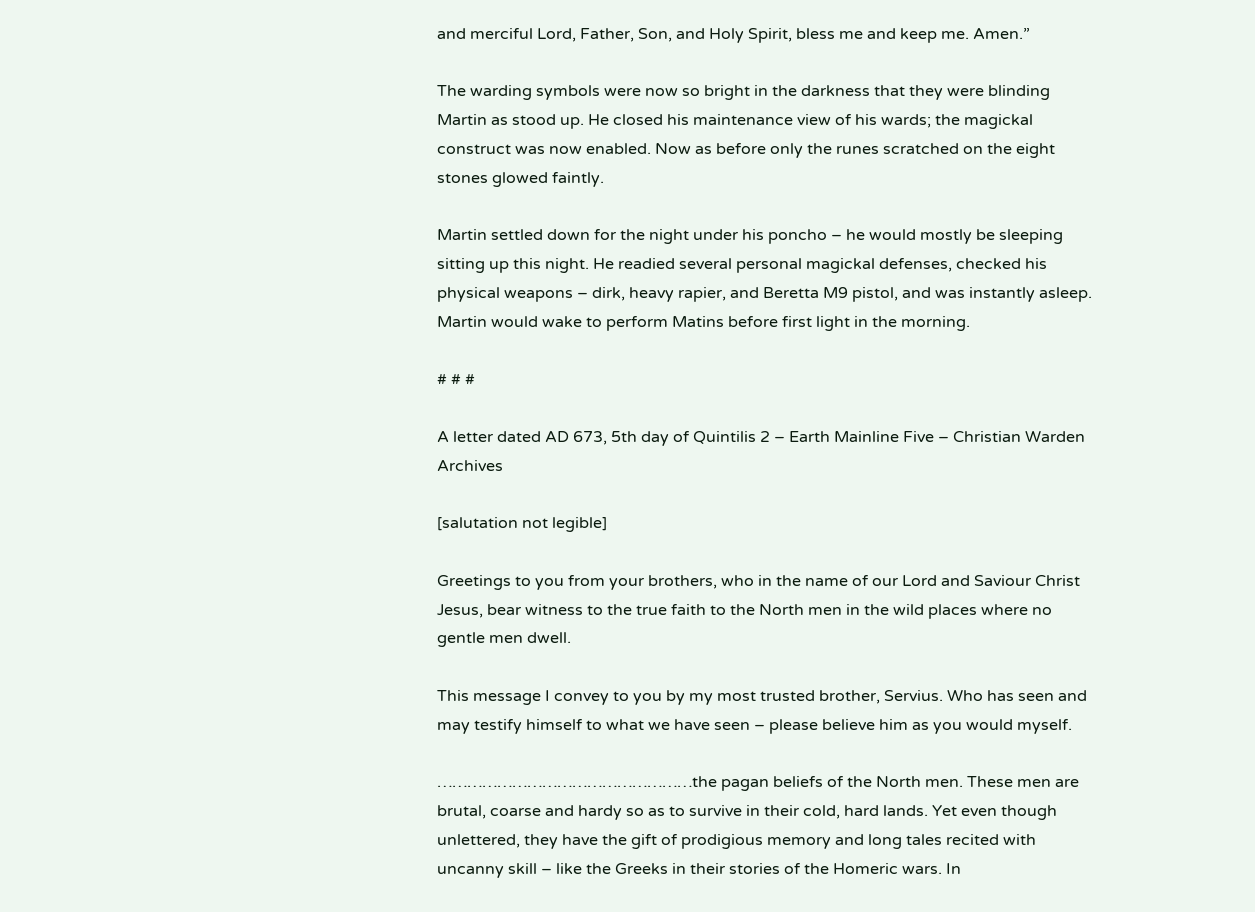and merciful Lord, Father, Son, and Holy Spirit, bless me and keep me. Amen.”

The warding symbols were now so bright in the darkness that they were blinding Martin as stood up. He closed his maintenance view of his wards; the magickal construct was now enabled. Now as before only the runes scratched on the eight stones glowed faintly.

Martin settled down for the night under his poncho – he would mostly be sleeping sitting up this night. He readied several personal magickal defenses, checked his physical weapons – dirk, heavy rapier, and Beretta M9 pistol, and was instantly asleep. Martin would wake to perform Matins before first light in the morning.

# # #

A letter dated AD 673, 5th day of Quintilis 2 – Earth Mainline Five – Christian Warden Archives

[salutation not legible]

Greetings to you from your brothers, who in the name of our Lord and Saviour Christ Jesus, bear witness to the true faith to the North men in the wild places where no gentle men dwell.

This message I convey to you by my most trusted brother, Servius. Who has seen and may testify himself to what we have seen – please believe him as you would myself.

……………………………………………the pagan beliefs of the North men. These men are brutal, coarse and hardy so as to survive in their cold, hard lands. Yet even though unlettered, they have the gift of prodigious memory and long tales recited with uncanny skill – like the Greeks in their stories of the Homeric wars. In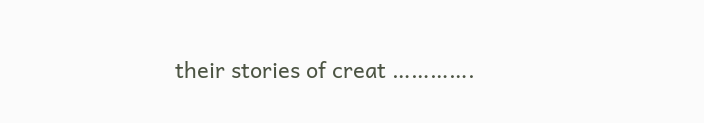their stories of creat ………….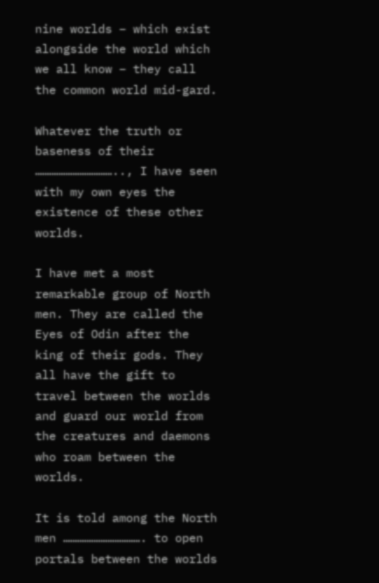nine worlds – which exist alongside the world which we all know – they call the common world mid-gard.

Whatever the truth or baseness of their …………………………….., I have seen with my own eyes the existence of these other worlds.

I have met a most remarkable group of North men. They are called the Eyes of Odin after the king of their gods. They all have the gift to travel between the worlds and guard our world from the creatures and daemons who roam between the worlds.

It is told among the North men ……………………………. to open portals between the worlds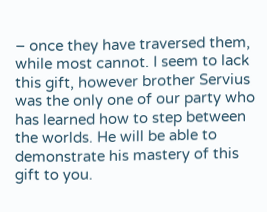– once they have traversed them, while most cannot. I seem to lack this gift, however brother Servius was the only one of our party who has learned how to step between the worlds. He will be able to demonstrate his mastery of this gift to you.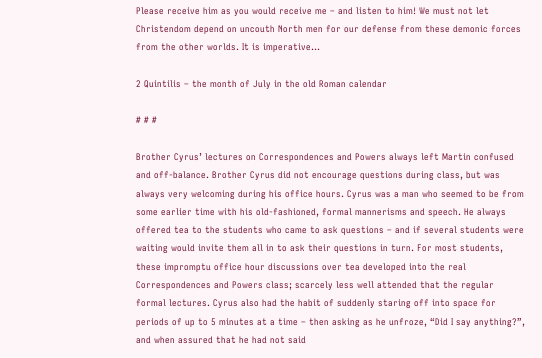Please receive him as you would receive me – and listen to him! We must not let Christendom depend on uncouth North men for our defense from these demonic forces from the other worlds. It is imperative…

2 Quintilis – the month of July in the old Roman calendar

# # #

Brother Cyrus’ lectures on Correspondences and Powers always left Martin confused and off-balance. Brother Cyrus did not encourage questions during class, but was always very welcoming during his office hours. Cyrus was a man who seemed to be from some earlier time with his old-fashioned, formal mannerisms and speech. He always offered tea to the students who came to ask questions – and if several students were waiting would invite them all in to ask their questions in turn. For most students, these impromptu office hour discussions over tea developed into the real Correspondences and Powers class; scarcely less well attended that the regular formal lectures. Cyrus also had the habit of suddenly staring off into space for periods of up to 5 minutes at a time – then asking as he unfroze, “Did I say anything?”, and when assured that he had not said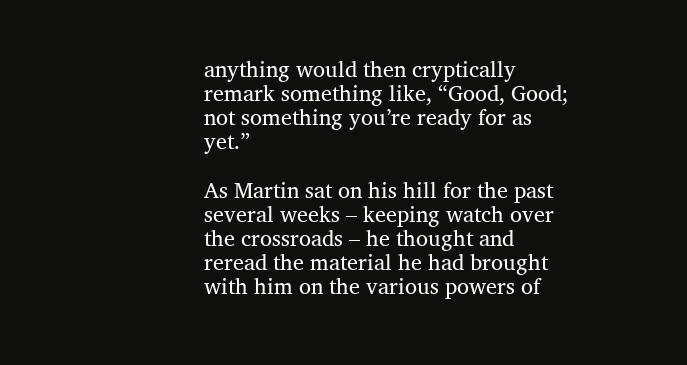anything would then cryptically remark something like, “Good, Good; not something you’re ready for as yet.”

As Martin sat on his hill for the past several weeks – keeping watch over the crossroads – he thought and reread the material he had brought with him on the various powers of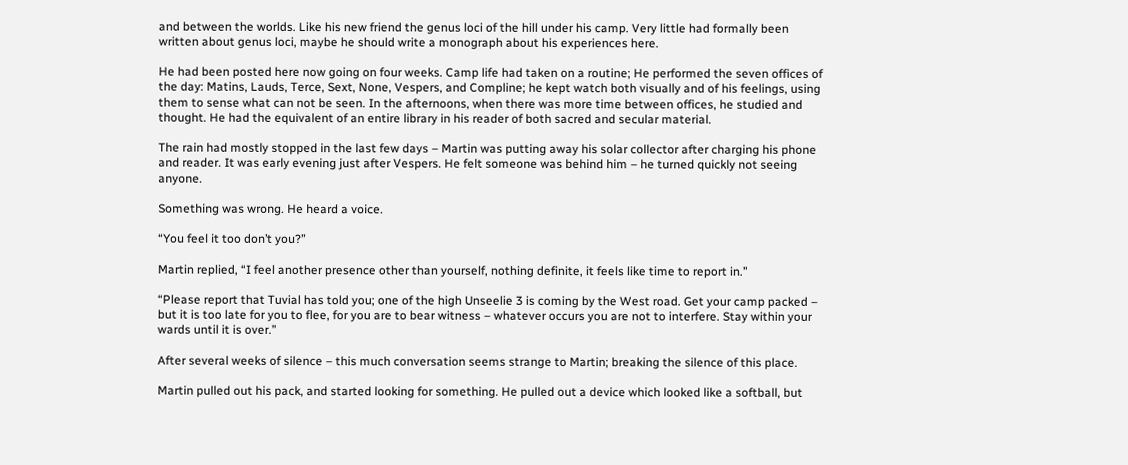and between the worlds. Like his new friend the genus loci of the hill under his camp. Very little had formally been written about genus loci, maybe he should write a monograph about his experiences here.

He had been posted here now going on four weeks. Camp life had taken on a routine; He performed the seven offices of the day: Matins, Lauds, Terce, Sext, None, Vespers, and Compline; he kept watch both visually and of his feelings, using them to sense what can not be seen. In the afternoons, when there was more time between offices, he studied and thought. He had the equivalent of an entire library in his reader of both sacred and secular material.

The rain had mostly stopped in the last few days – Martin was putting away his solar collector after charging his phone and reader. It was early evening just after Vespers. He felt someone was behind him – he turned quickly not seeing anyone.

Something was wrong. He heard a voice.

“You feel it too don’t you?”

Martin replied, “I feel another presence other than yourself, nothing definite, it feels like time to report in.”

“Please report that Tuvial has told you; one of the high Unseelie 3 is coming by the West road. Get your camp packed – but it is too late for you to flee, for you are to bear witness – whatever occurs you are not to interfere. Stay within your wards until it is over.”

After several weeks of silence – this much conversation seems strange to Martin; breaking the silence of this place.

Martin pulled out his pack, and started looking for something. He pulled out a device which looked like a softball, but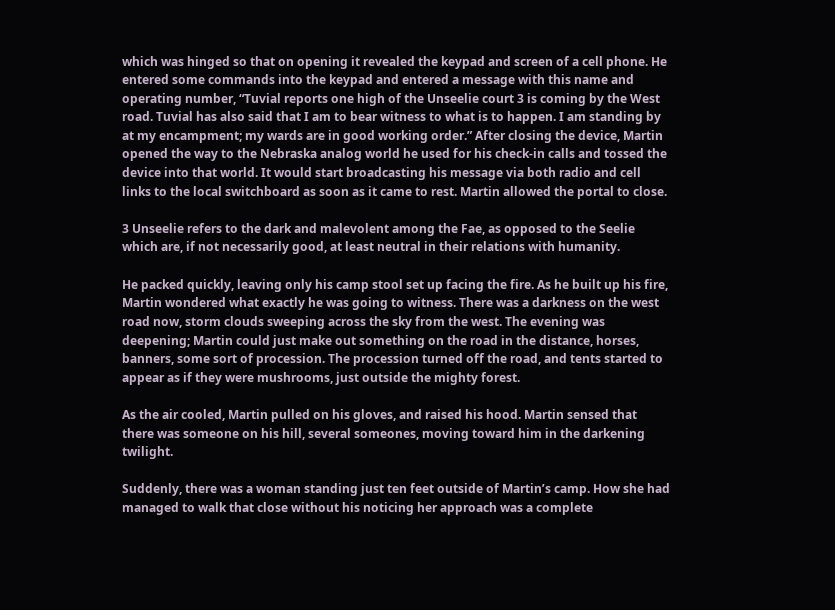which was hinged so that on opening it revealed the keypad and screen of a cell phone. He entered some commands into the keypad and entered a message with this name and operating number, “Tuvial reports one high of the Unseelie court 3 is coming by the West road. Tuvial has also said that I am to bear witness to what is to happen. I am standing by at my encampment; my wards are in good working order.” After closing the device, Martin opened the way to the Nebraska analog world he used for his check-in calls and tossed the device into that world. It would start broadcasting his message via both radio and cell links to the local switchboard as soon as it came to rest. Martin allowed the portal to close.

3 Unseelie refers to the dark and malevolent among the Fae, as opposed to the Seelie which are, if not necessarily good, at least neutral in their relations with humanity.

He packed quickly, leaving only his camp stool set up facing the fire. As he built up his fire, Martin wondered what exactly he was going to witness. There was a darkness on the west road now, storm clouds sweeping across the sky from the west. The evening was deepening; Martin could just make out something on the road in the distance, horses, banners, some sort of procession. The procession turned off the road, and tents started to appear as if they were mushrooms, just outside the mighty forest.

As the air cooled, Martin pulled on his gloves, and raised his hood. Martin sensed that there was someone on his hill, several someones, moving toward him in the darkening twilight.

Suddenly, there was a woman standing just ten feet outside of Martin’s camp. How she had managed to walk that close without his noticing her approach was a complete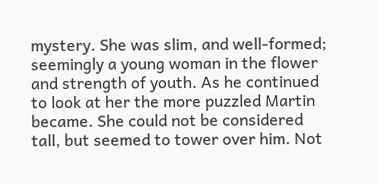mystery. She was slim, and well-formed; seemingly a young woman in the flower and strength of youth. As he continued to look at her the more puzzled Martin became. She could not be considered tall, but seemed to tower over him. Not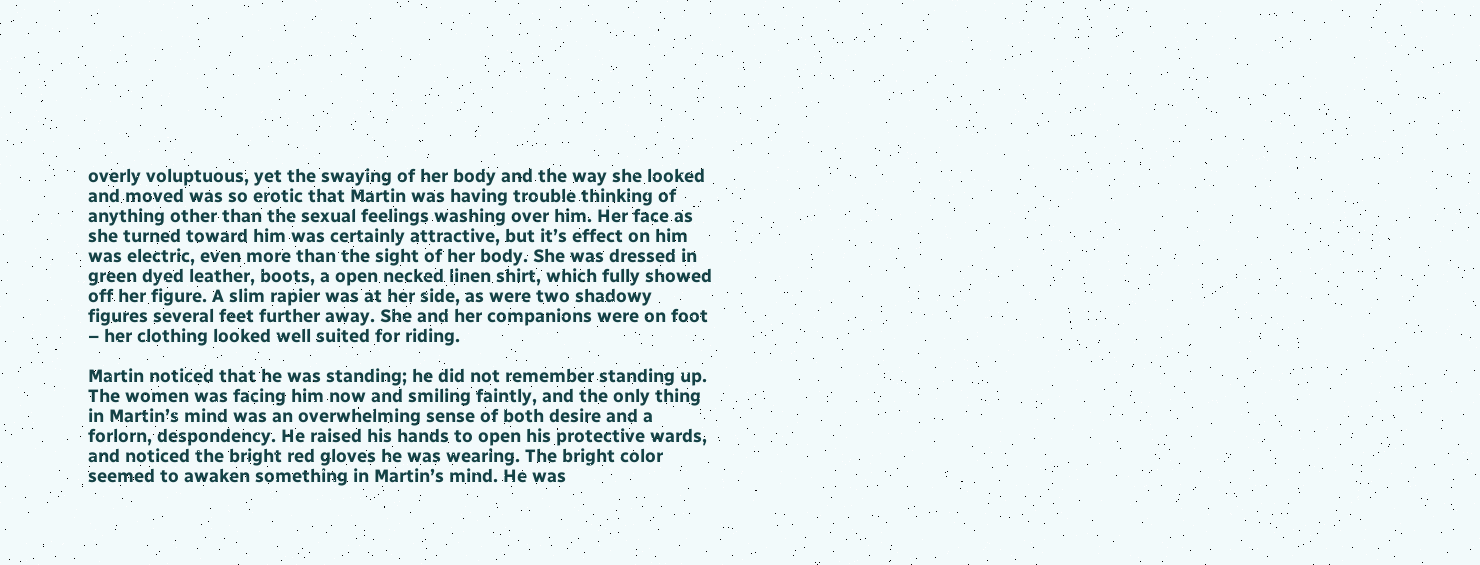overly voluptuous, yet the swaying of her body and the way she looked and moved was so erotic that Martin was having trouble thinking of anything other than the sexual feelings washing over him. Her face as she turned toward him was certainly attractive, but it’s effect on him was electric, even more than the sight of her body. She was dressed in green dyed leather, boots, a open necked linen shirt, which fully showed off her figure. A slim rapier was at her side, as were two shadowy figures several feet further away. She and her companions were on foot – her clothing looked well suited for riding.

Martin noticed that he was standing; he did not remember standing up. The women was facing him now and smiling faintly, and the only thing in Martin’s mind was an overwhelming sense of both desire and a forlorn, despondency. He raised his hands to open his protective wards, and noticed the bright red gloves he was wearing. The bright color seemed to awaken something in Martin’s mind. He was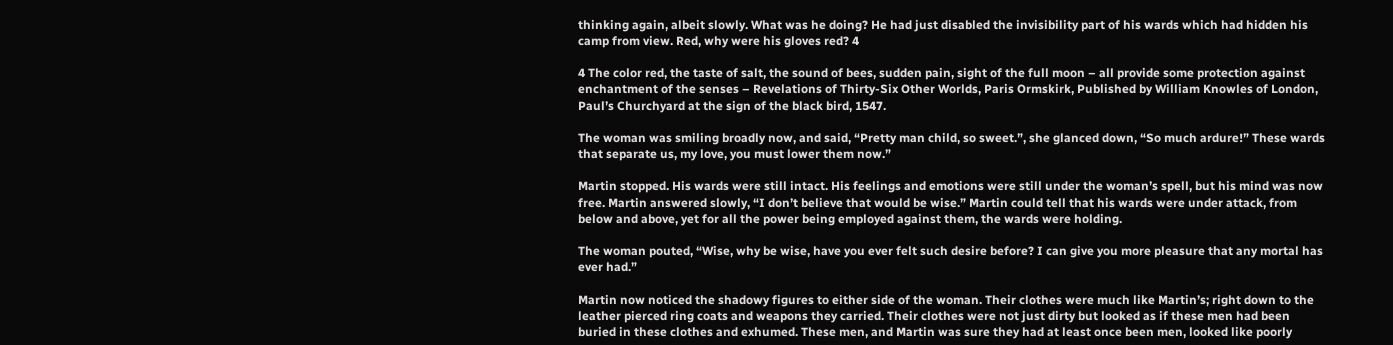thinking again, albeit slowly. What was he doing? He had just disabled the invisibility part of his wards which had hidden his camp from view. Red, why were his gloves red? 4

4 The color red, the taste of salt, the sound of bees, sudden pain, sight of the full moon – all provide some protection against enchantment of the senses – Revelations of Thirty-Six Other Worlds, Paris Ormskirk, Published by William Knowles of London, Paul’s Churchyard at the sign of the black bird, 1547.

The woman was smiling broadly now, and said, “Pretty man child, so sweet.”, she glanced down, “So much ardure!” These wards that separate us, my love, you must lower them now.”

Martin stopped. His wards were still intact. His feelings and emotions were still under the woman’s spell, but his mind was now free. Martin answered slowly, “I don’t believe that would be wise.” Martin could tell that his wards were under attack, from below and above, yet for all the power being employed against them, the wards were holding.

The woman pouted, “Wise, why be wise, have you ever felt such desire before? I can give you more pleasure that any mortal has ever had.”

Martin now noticed the shadowy figures to either side of the woman. Their clothes were much like Martin’s; right down to the leather pierced ring coats and weapons they carried. Their clothes were not just dirty but looked as if these men had been buried in these clothes and exhumed. These men, and Martin was sure they had at least once been men, looked like poorly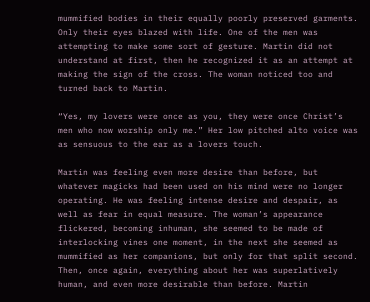mummified bodies in their equally poorly preserved garments. Only their eyes blazed with life. One of the men was attempting to make some sort of gesture. Martin did not understand at first, then he recognized it as an attempt at making the sign of the cross. The woman noticed too and turned back to Martin.

“Yes, my lovers were once as you, they were once Christ’s men who now worship only me.” Her low pitched alto voice was as sensuous to the ear as a lovers touch.

Martin was feeling even more desire than before, but whatever magicks had been used on his mind were no longer operating. He was feeling intense desire and despair, as well as fear in equal measure. The woman’s appearance flickered, becoming inhuman, she seemed to be made of interlocking vines one moment, in the next she seemed as mummified as her companions, but only for that split second. Then, once again, everything about her was superlatively human, and even more desirable than before. Martin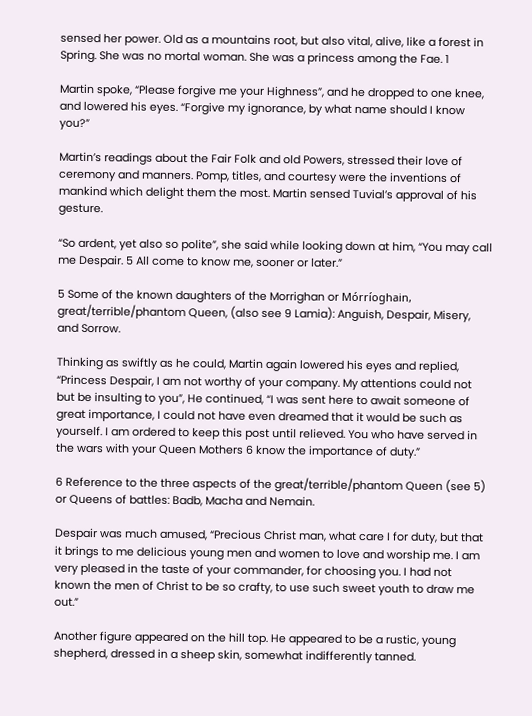sensed her power. Old as a mountains root, but also vital, alive, like a forest in Spring. She was no mortal woman. She was a princess among the Fae. 1

Martin spoke, “Please forgive me your Highness”, and he dropped to one knee, and lowered his eyes. “Forgive my ignorance, by what name should I know you?”

Martin’s readings about the Fair Folk and old Powers, stressed their love of ceremony and manners. Pomp, titles, and courtesy were the inventions of mankind which delight them the most. Martin sensed Tuvial’s approval of his gesture.

“So ardent, yet also so polite”, she said while looking down at him, “You may call me Despair. 5 All come to know me, sooner or later.”

5 Some of the known daughters of the Morrighan or Mórríoghain, great/terrible/phantom Queen, (also see 9 Lamia): Anguish, Despair, Misery, and Sorrow.

Thinking as swiftly as he could, Martin again lowered his eyes and replied, “Princess Despair, I am not worthy of your company. My attentions could not but be insulting to you”, He continued, “I was sent here to await someone of great importance, I could not have even dreamed that it would be such as yourself. I am ordered to keep this post until relieved. You who have served in the wars with your Queen Mothers 6 know the importance of duty.”

6 Reference to the three aspects of the great/terrible/phantom Queen (see 5) or Queens of battles: Badb, Macha and Nemain.

Despair was much amused, “Precious Christ man, what care I for duty, but that it brings to me delicious young men and women to love and worship me. I am very pleased in the taste of your commander, for choosing you. I had not known the men of Christ to be so crafty, to use such sweet youth to draw me out.”

Another figure appeared on the hill top. He appeared to be a rustic, young shepherd, dressed in a sheep skin, somewhat indifferently tanned.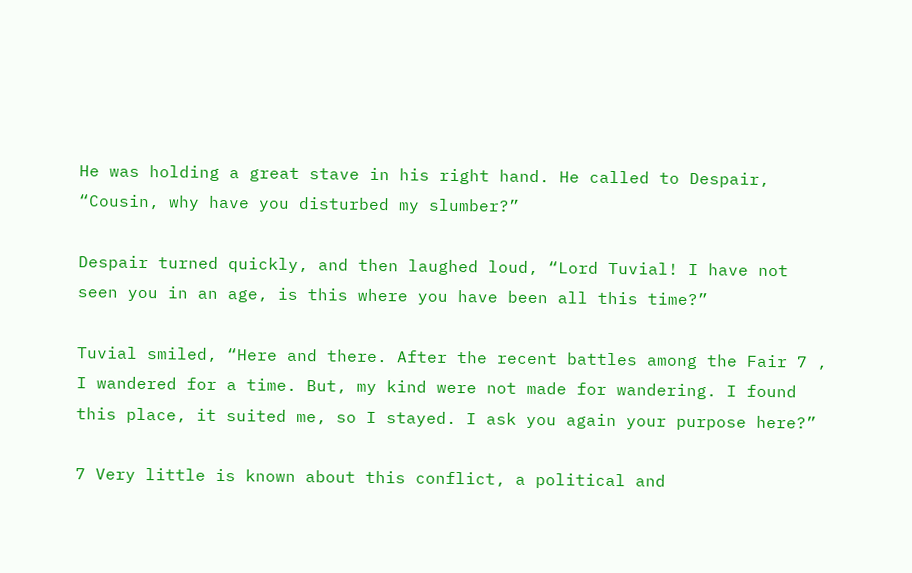He was holding a great stave in his right hand. He called to Despair, “Cousin, why have you disturbed my slumber?”

Despair turned quickly, and then laughed loud, “Lord Tuvial! I have not seen you in an age, is this where you have been all this time?”

Tuvial smiled, “Here and there. After the recent battles among the Fair 7 , I wandered for a time. But, my kind were not made for wandering. I found this place, it suited me, so I stayed. I ask you again your purpose here?”

7 Very little is known about this conflict, a political and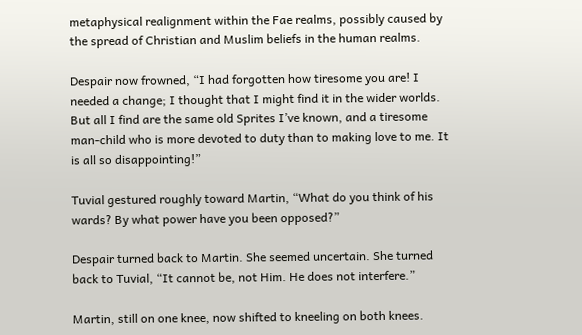metaphysical realignment within the Fae realms, possibly caused by the spread of Christian and Muslim beliefs in the human realms.

Despair now frowned, “I had forgotten how tiresome you are! I needed a change; I thought that I might find it in the wider worlds. But all I find are the same old Sprites I’ve known, and a tiresome man-child who is more devoted to duty than to making love to me. It is all so disappointing!”

Tuvial gestured roughly toward Martin, “What do you think of his wards? By what power have you been opposed?”

Despair turned back to Martin. She seemed uncertain. She turned back to Tuvial, “It cannot be, not Him. He does not interfere.”

Martin, still on one knee, now shifted to kneeling on both knees.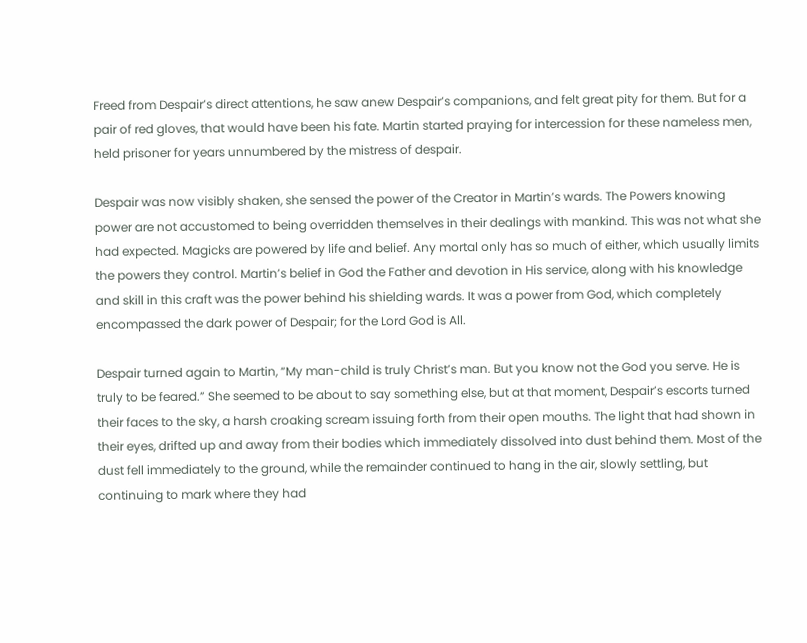Freed from Despair’s direct attentions, he saw anew Despair’s companions, and felt great pity for them. But for a pair of red gloves, that would have been his fate. Martin started praying for intercession for these nameless men, held prisoner for years unnumbered by the mistress of despair.

Despair was now visibly shaken, she sensed the power of the Creator in Martin’s wards. The Powers knowing power are not accustomed to being overridden themselves in their dealings with mankind. This was not what she had expected. Magicks are powered by life and belief. Any mortal only has so much of either, which usually limits the powers they control. Martin’s belief in God the Father and devotion in His service, along with his knowledge and skill in this craft was the power behind his shielding wards. It was a power from God, which completely encompassed the dark power of Despair; for the Lord God is All.

Despair turned again to Martin, “My man-child is truly Christ’s man. But you know not the God you serve. He is truly to be feared.” She seemed to be about to say something else, but at that moment, Despair’s escorts turned their faces to the sky, a harsh croaking scream issuing forth from their open mouths. The light that had shown in their eyes, drifted up and away from their bodies which immediately dissolved into dust behind them. Most of the dust fell immediately to the ground, while the remainder continued to hang in the air, slowly settling, but continuing to mark where they had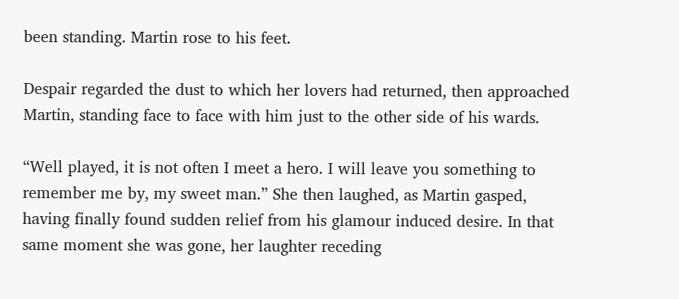been standing. Martin rose to his feet.

Despair regarded the dust to which her lovers had returned, then approached Martin, standing face to face with him just to the other side of his wards.

“Well played, it is not often I meet a hero. I will leave you something to remember me by, my sweet man.” She then laughed, as Martin gasped, having finally found sudden relief from his glamour induced desire. In that same moment she was gone, her laughter receding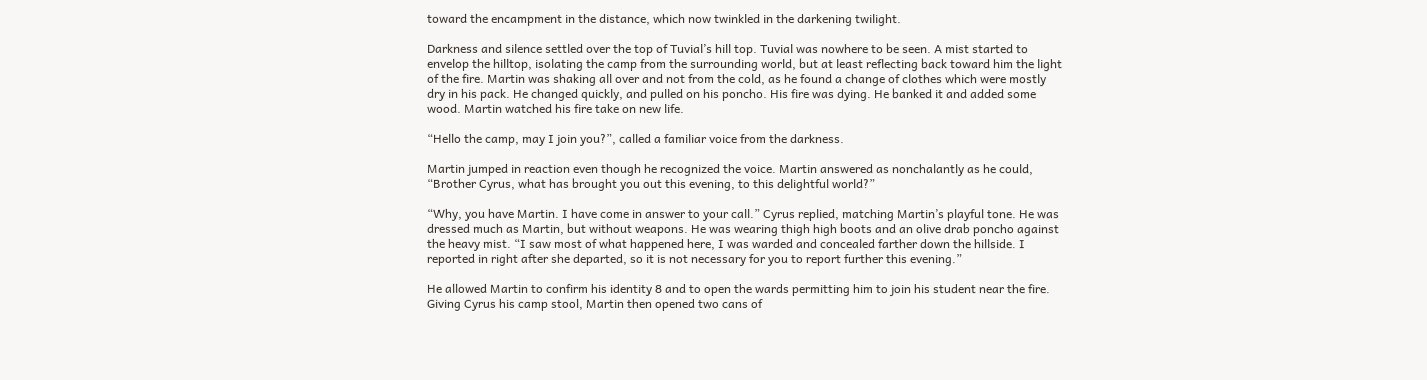toward the encampment in the distance, which now twinkled in the darkening twilight.

Darkness and silence settled over the top of Tuvial’s hill top. Tuvial was nowhere to be seen. A mist started to envelop the hilltop, isolating the camp from the surrounding world, but at least reflecting back toward him the light of the fire. Martin was shaking all over and not from the cold, as he found a change of clothes which were mostly dry in his pack. He changed quickly, and pulled on his poncho. His fire was dying. He banked it and added some wood. Martin watched his fire take on new life.

“Hello the camp, may I join you?”, called a familiar voice from the darkness.

Martin jumped in reaction even though he recognized the voice. Martin answered as nonchalantly as he could, “Brother Cyrus, what has brought you out this evening, to this delightful world?”

“Why, you have Martin. I have come in answer to your call.” Cyrus replied, matching Martin’s playful tone. He was dressed much as Martin, but without weapons. He was wearing thigh high boots and an olive drab poncho against the heavy mist. “I saw most of what happened here, I was warded and concealed farther down the hillside. I reported in right after she departed, so it is not necessary for you to report further this evening.”

He allowed Martin to confirm his identity 8 and to open the wards permitting him to join his student near the fire. Giving Cyrus his camp stool, Martin then opened two cans of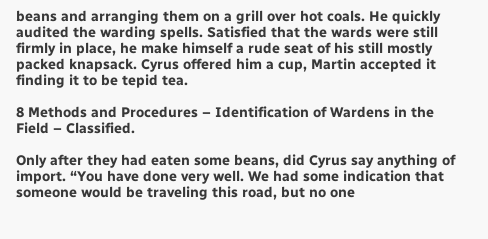beans and arranging them on a grill over hot coals. He quickly audited the warding spells. Satisfied that the wards were still firmly in place, he make himself a rude seat of his still mostly packed knapsack. Cyrus offered him a cup, Martin accepted it finding it to be tepid tea.

8 Methods and Procedures – Identification of Wardens in the Field – Classified.

Only after they had eaten some beans, did Cyrus say anything of import. “You have done very well. We had some indication that someone would be traveling this road, but no one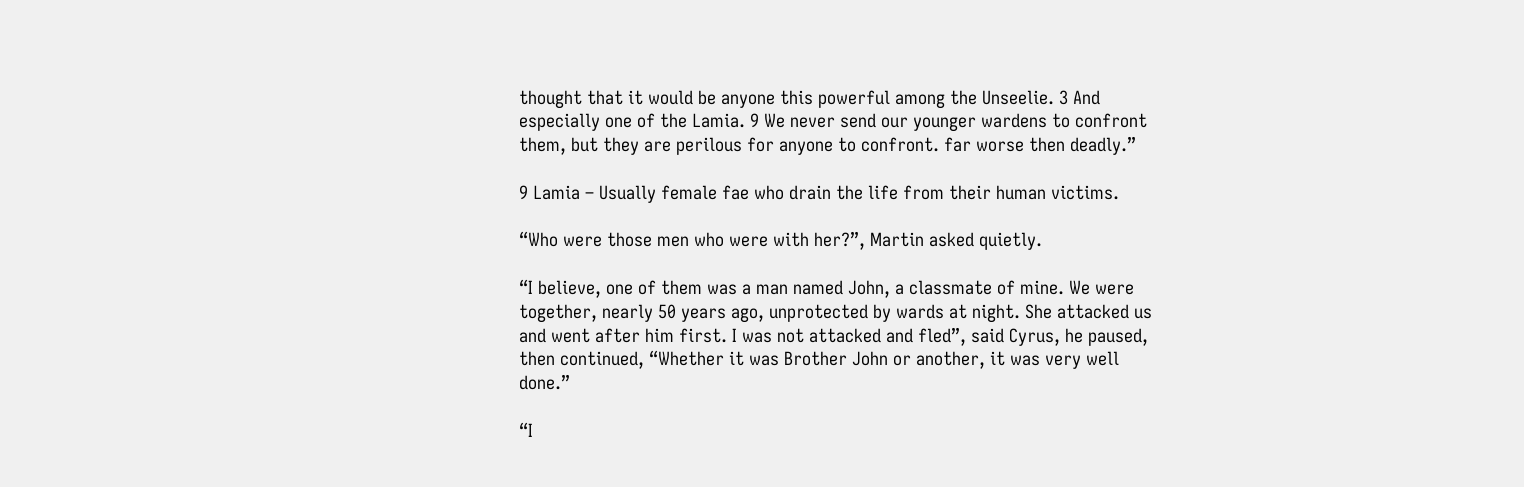thought that it would be anyone this powerful among the Unseelie. 3 And especially one of the Lamia. 9 We never send our younger wardens to confront them, but they are perilous for anyone to confront. far worse then deadly.”

9 Lamia – Usually female fae who drain the life from their human victims.

“Who were those men who were with her?”, Martin asked quietly.

“I believe, one of them was a man named John, a classmate of mine. We were together, nearly 50 years ago, unprotected by wards at night. She attacked us and went after him first. I was not attacked and fled”, said Cyrus, he paused, then continued, “Whether it was Brother John or another, it was very well done.”

“I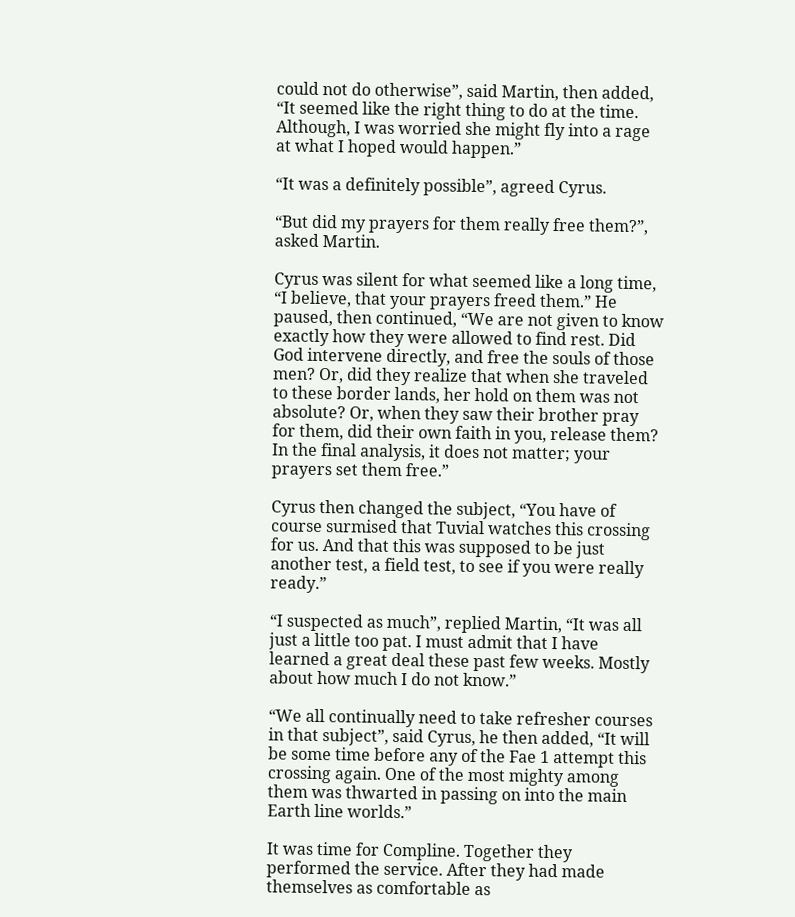could not do otherwise”, said Martin, then added, “It seemed like the right thing to do at the time. Although, I was worried she might fly into a rage at what I hoped would happen.”

“It was a definitely possible”, agreed Cyrus.

“But did my prayers for them really free them?”, asked Martin.

Cyrus was silent for what seemed like a long time, “I believe, that your prayers freed them.” He paused, then continued, “We are not given to know exactly how they were allowed to find rest. Did God intervene directly, and free the souls of those men? Or, did they realize that when she traveled to these border lands, her hold on them was not absolute? Or, when they saw their brother pray for them, did their own faith in you, release them? In the final analysis, it does not matter; your prayers set them free.”

Cyrus then changed the subject, “You have of course surmised that Tuvial watches this crossing for us. And that this was supposed to be just another test, a field test, to see if you were really ready.”

“I suspected as much”, replied Martin, “It was all just a little too pat. I must admit that I have learned a great deal these past few weeks. Mostly about how much I do not know.”

“We all continually need to take refresher courses in that subject”, said Cyrus, he then added, “It will be some time before any of the Fae 1 attempt this crossing again. One of the most mighty among them was thwarted in passing on into the main Earth line worlds.”

It was time for Compline. Together they performed the service. After they had made themselves as comfortable as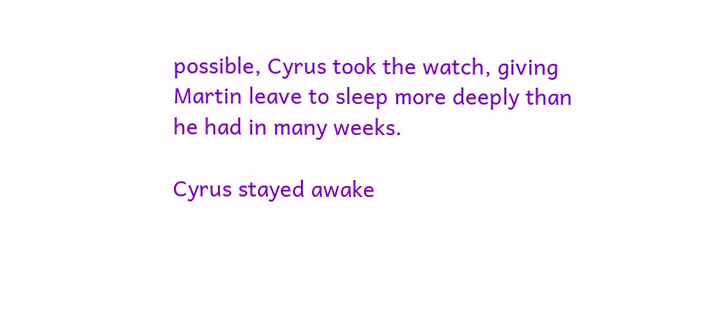possible, Cyrus took the watch, giving Martin leave to sleep more deeply than he had in many weeks.

Cyrus stayed awake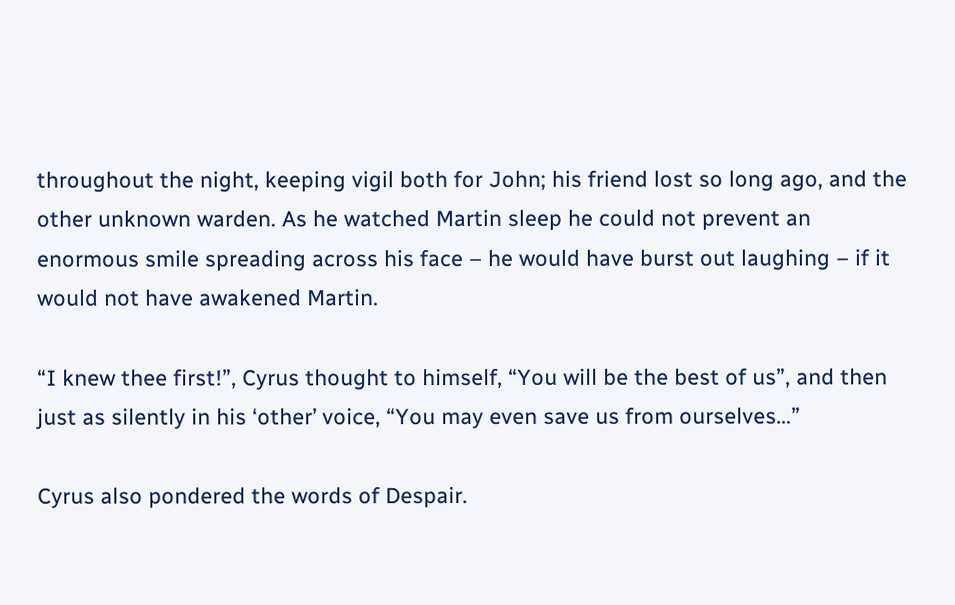throughout the night, keeping vigil both for John; his friend lost so long ago, and the other unknown warden. As he watched Martin sleep he could not prevent an enormous smile spreading across his face – he would have burst out laughing – if it would not have awakened Martin.

“I knew thee first!”, Cyrus thought to himself, “You will be the best of us”, and then just as silently in his ‘other’ voice, “You may even save us from ourselves…”

Cyrus also pondered the words of Despair.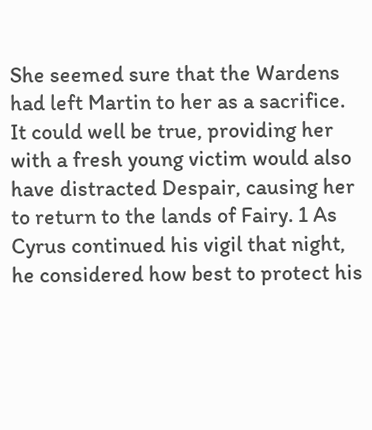She seemed sure that the Wardens had left Martin to her as a sacrifice. It could well be true, providing her with a fresh young victim would also have distracted Despair, causing her to return to the lands of Fairy. 1 As Cyrus continued his vigil that night, he considered how best to protect his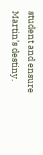student and ensure Martin’s destiny.